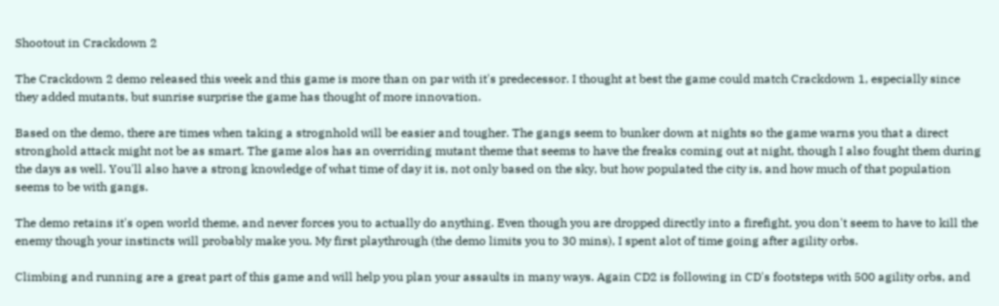Shootout in Crackdown 2

The Crackdown 2 demo released this week and this game is more than on par with it's predecessor. I thought at best the game could match Crackdown 1, especially since they added mutants, but sunrise surprise the game has thought of more innovation.

Based on the demo, there are times when taking a strognhold will be easier and tougher. The gangs seem to bunker down at nights so the game warns you that a direct stronghold attack might not be as smart. The game alos has an overriding mutant theme that seems to have the freaks coming out at night, though I also fought them during the days as well. You'll also have a strong knowledge of what time of day it is, not only based on the sky, but how populated the city is, and how much of that population seems to be with gangs.

The demo retains it's open world theme, and never forces you to actually do anything. Even though you are dropped directly into a firefight, you don't seem to have to kill the enemy though your instincts will probably make you. My first playthrough (the demo limits you to 30 mins), I spent alot of time going after agility orbs.

Climbing and running are a great part of this game and will help you plan your assaults in many ways. Again CD2 is following in CD's footsteps with 500 agility orbs, and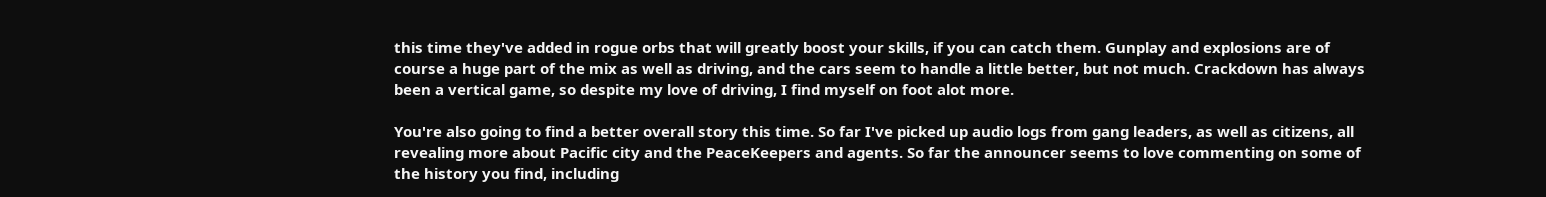this time they've added in rogue orbs that will greatly boost your skills, if you can catch them. Gunplay and explosions are of course a huge part of the mix as well as driving, and the cars seem to handle a little better, but not much. Crackdown has always been a vertical game, so despite my love of driving, I find myself on foot alot more.

You're also going to find a better overall story this time. So far I've picked up audio logs from gang leaders, as well as citizens, all revealing more about Pacific city and the PeaceKeepers and agents. So far the announcer seems to love commenting on some of the history you find, including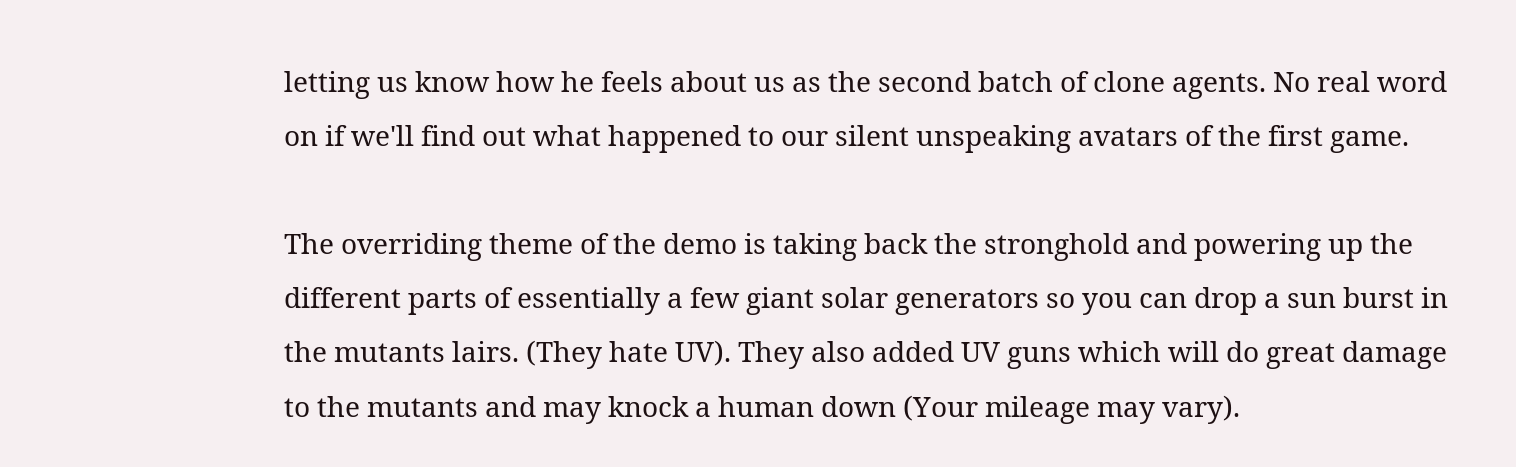letting us know how he feels about us as the second batch of clone agents. No real word on if we'll find out what happened to our silent unspeaking avatars of the first game.

The overriding theme of the demo is taking back the stronghold and powering up the different parts of essentially a few giant solar generators so you can drop a sun burst in the mutants lairs. (They hate UV). They also added UV guns which will do great damage to the mutants and may knock a human down (Your mileage may vary).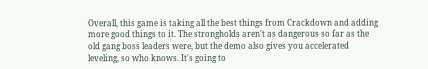Overall, this game is taking all the best things from Crackdown and adding more good things to it. The strongholds aren't as dangerous so far as the old gang boss leaders were, but the demo also gives you accelerated leveling, so who knows. It's going to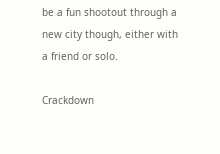be a fun shootout through a new city though, either with a friend or solo.

Crackdown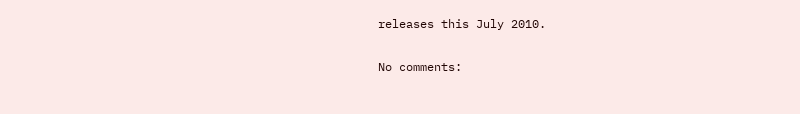releases this July 2010.

No comments: